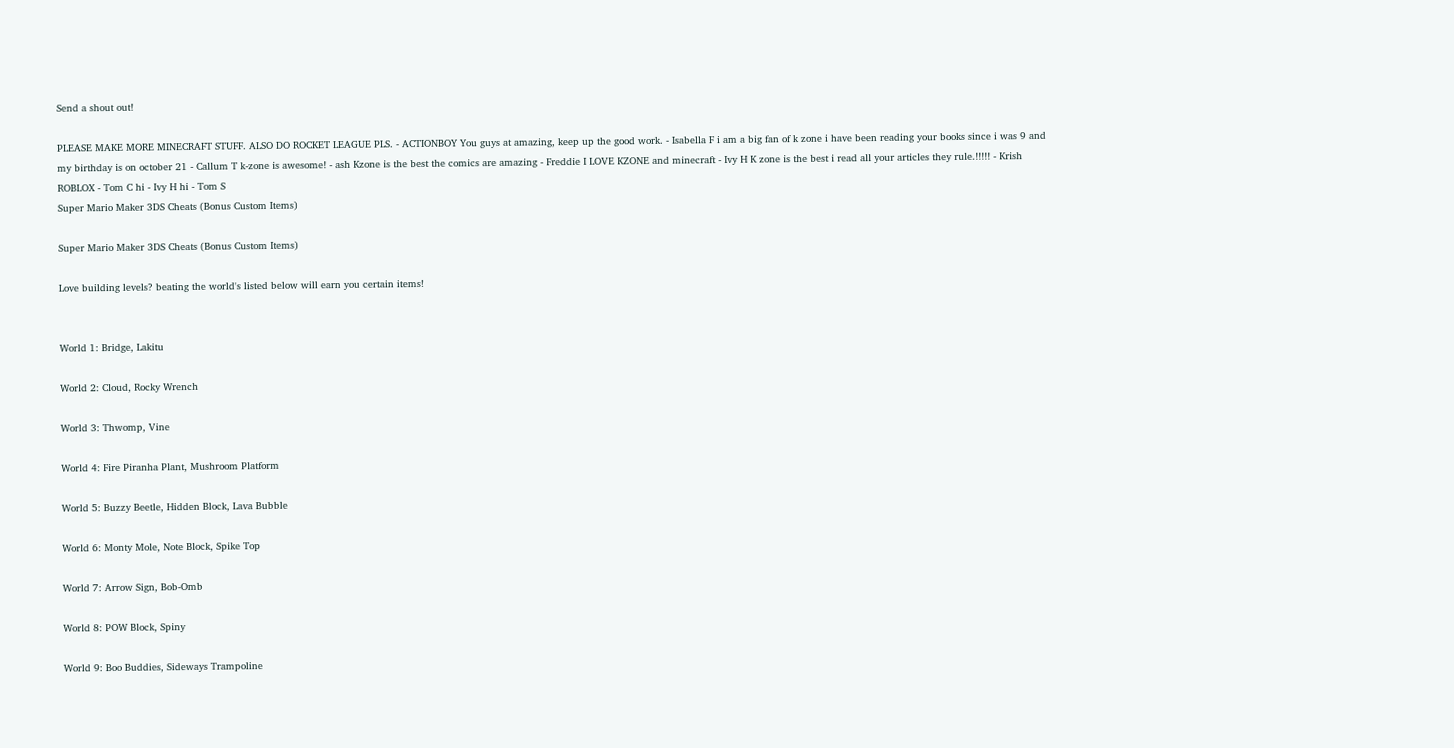Send a shout out!

PLEASE MAKE MORE MINECRAFT STUFF. ALSO DO ROCKET LEAGUE PLS. - ACTIONBOY You guys at amazing, keep up the good work. - Isabella F i am a big fan of k zone i have been reading your books since i was 9 and my birthday is on october 21 - Callum T k-zone is awesome! - ash Kzone is the best the comics are amazing - Freddie I LOVE KZONE and minecraft - Ivy H K zone is the best i read all your articles they rule.!!!!! - Krish ROBLOX - Tom C hi - Ivy H hi - Tom S
Super Mario Maker 3DS Cheats (Bonus Custom Items)

Super Mario Maker 3DS Cheats (Bonus Custom Items)

Love building levels? beating the world's listed below will earn you certain items!


World 1: Bridge, Lakitu

World 2: Cloud, Rocky Wrench

World 3: Thwomp, Vine

World 4: Fire Piranha Plant, Mushroom Platform

World 5: Buzzy Beetle, Hidden Block, Lava Bubble

World 6: Monty Mole, Note Block, Spike Top

World 7: Arrow Sign, Bob-Omb

World 8: POW Block, Spiny

World 9: Boo Buddies, Sideways Trampoline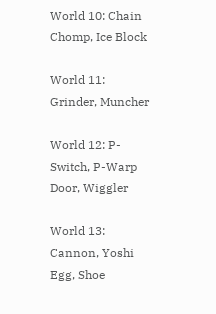World 10: Chain Chomp, Ice Block

World 11: Grinder, Muncher

World 12: P-Switch, P-Warp Door, Wiggler

World 13: Cannon, Yoshi Egg, Shoe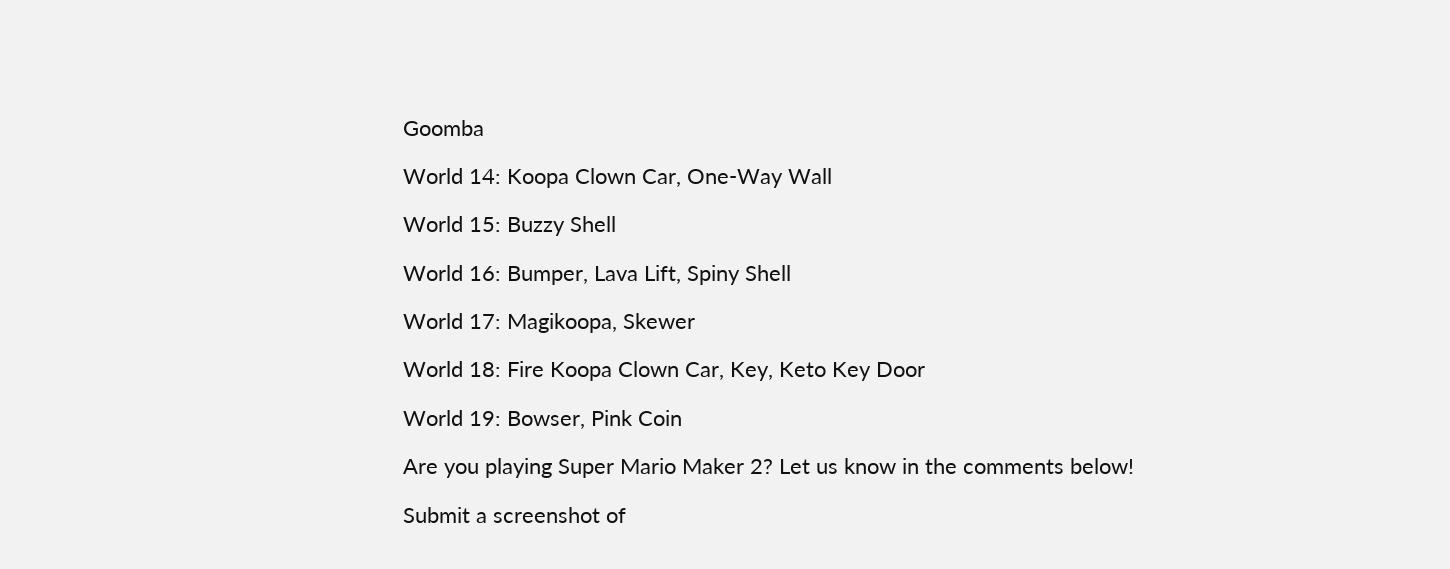Goomba

World 14: Koopa Clown Car, One-Way Wall

World 15: Buzzy Shell

World 16: Bumper, Lava Lift, Spiny Shell

World 17: Magikoopa, Skewer

World 18: Fire Koopa Clown Car, Key, Keto Key Door

World 19: Bowser, Pink Coin

Are you playing Super Mario Maker 2? Let us know in the comments below!

Submit a screenshot of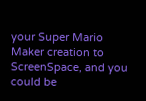your Super Mario Maker creation to ScreenSpace, and you could be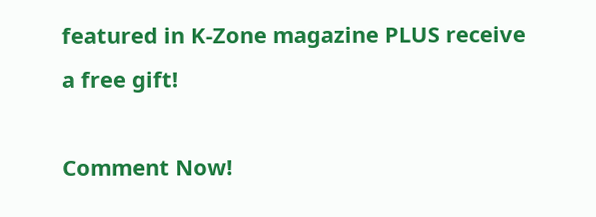featured in K-Zone magazine PLUS receive a free gift!

Comment Now!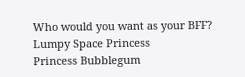Who would you want as your BFF?
Lumpy Space Princess
Princess Bubblegum